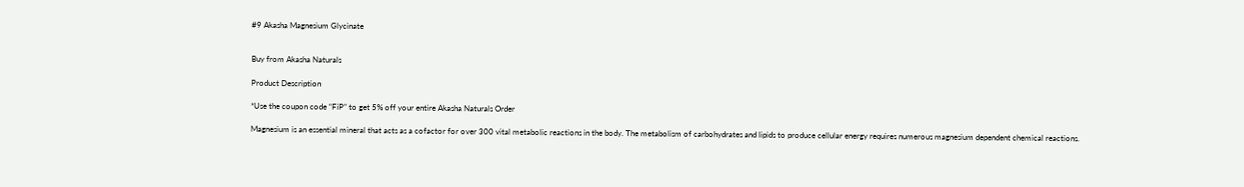#9 Akasha Magnesium Glycinate


Buy from Akasha Naturals

Product Description

*Use the coupon code “FiP” to get 5% off your entire Akasha Naturals Order

Magnesium is an essential mineral that acts as a cofactor for over 300 vital metabolic reactions in the body. The metabolism of carbohydrates and lipids to produce cellular energy requires numerous magnesium dependent chemical reactions.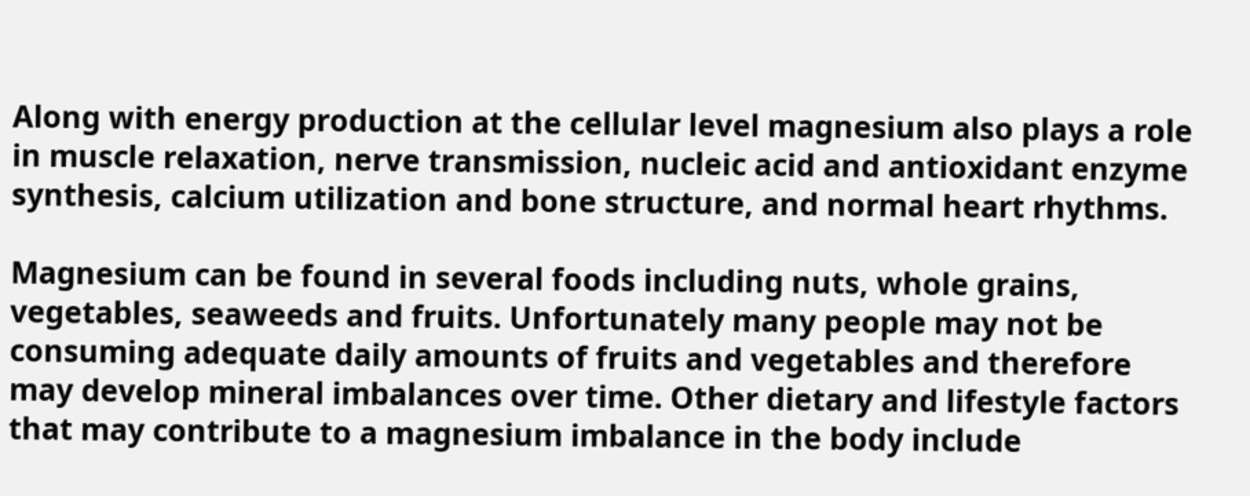Along with energy production at the cellular level magnesium also plays a role in muscle relaxation, nerve transmission, nucleic acid and antioxidant enzyme synthesis, calcium utilization and bone structure, and normal heart rhythms.

Magnesium can be found in several foods including nuts, whole grains, vegetables, seaweeds and fruits. Unfortunately many people may not be consuming adequate daily amounts of fruits and vegetables and therefore may develop mineral imbalances over time. Other dietary and lifestyle factors that may contribute to a magnesium imbalance in the body include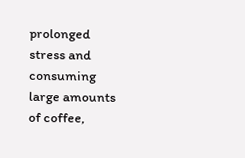prolonged stress and consuming large amounts of coffee,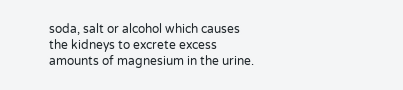soda, salt or alcohol which causes the kidneys to excrete excess amounts of magnesium in the urine.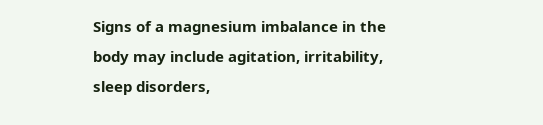Signs of a magnesium imbalance in the body may include agitation, irritability, sleep disorders,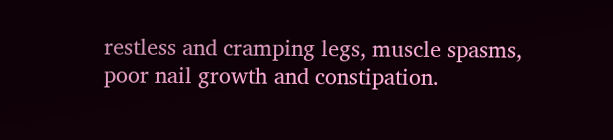restless and cramping legs, muscle spasms, poor nail growth and constipation.